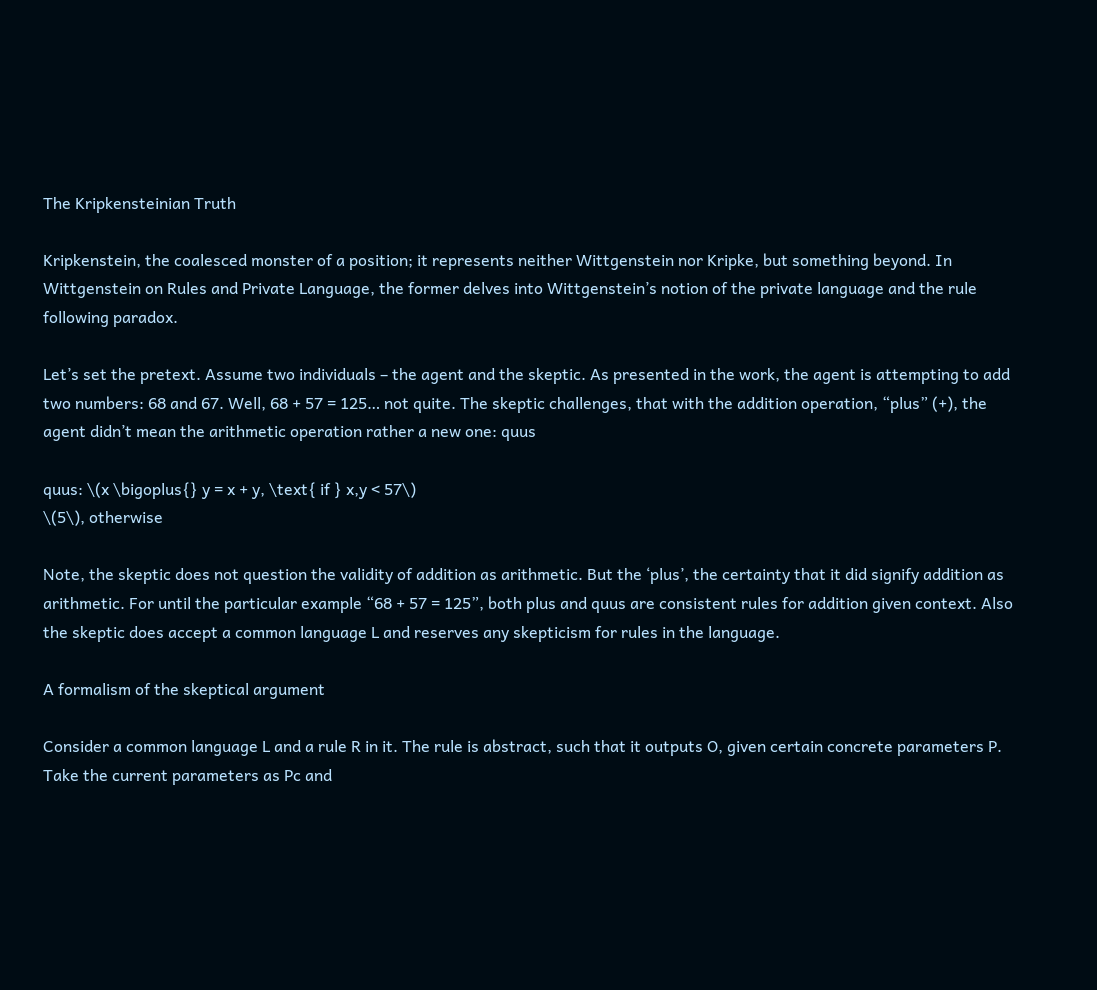The Kripkensteinian Truth

Kripkenstein, the coalesced monster of a position; it represents neither Wittgenstein nor Kripke, but something beyond. In Wittgenstein on Rules and Private Language, the former delves into Wittgenstein’s notion of the private language and the rule following paradox.

Let’s set the pretext. Assume two individuals – the agent and the skeptic. As presented in the work, the agent is attempting to add two numbers: 68 and 67. Well, 68 + 57 = 125… not quite. The skeptic challenges, that with the addition operation, “plus” (+), the agent didn’t mean the arithmetic operation rather a new one: quus

quus: \(x \bigoplus{} y = x + y, \text{ if } x,y < 57\)
\(5\), otherwise

Note, the skeptic does not question the validity of addition as arithmetic. But the ‘plus’, the certainty that it did signify addition as arithmetic. For until the particular example “68 + 57 = 125”, both plus and quus are consistent rules for addition given context. Also the skeptic does accept a common language L and reserves any skepticism for rules in the language.

A formalism of the skeptical argument

Consider a common language L and a rule R in it. The rule is abstract, such that it outputs O, given certain concrete parameters P. Take the current parameters as Pc and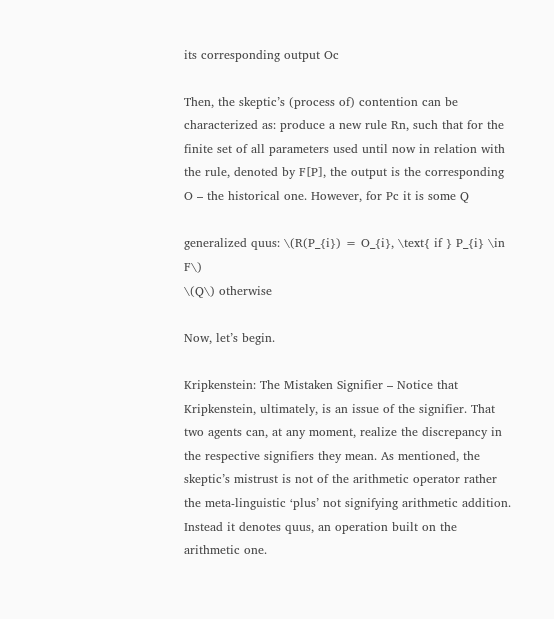its corresponding output Oc

Then, the skeptic’s (process of) contention can be characterized as: produce a new rule Rn, such that for the finite set of all parameters used until now in relation with the rule, denoted by F[P], the output is the corresponding O – the historical one. However, for Pc it is some Q

generalized quus: \(R(P_{i}) = O_{i}, \text{ if } P_{i} \in F\)
\(Q\) otherwise

Now, let’s begin.

Kripkenstein: The Mistaken Signifier – Notice that Kripkenstein, ultimately, is an issue of the signifier. That two agents can, at any moment, realize the discrepancy in the respective signifiers they mean. As mentioned, the skeptic’s mistrust is not of the arithmetic operator rather the meta-linguistic ‘plus’ not signifying arithmetic addition. Instead it denotes quus, an operation built on the arithmetic one.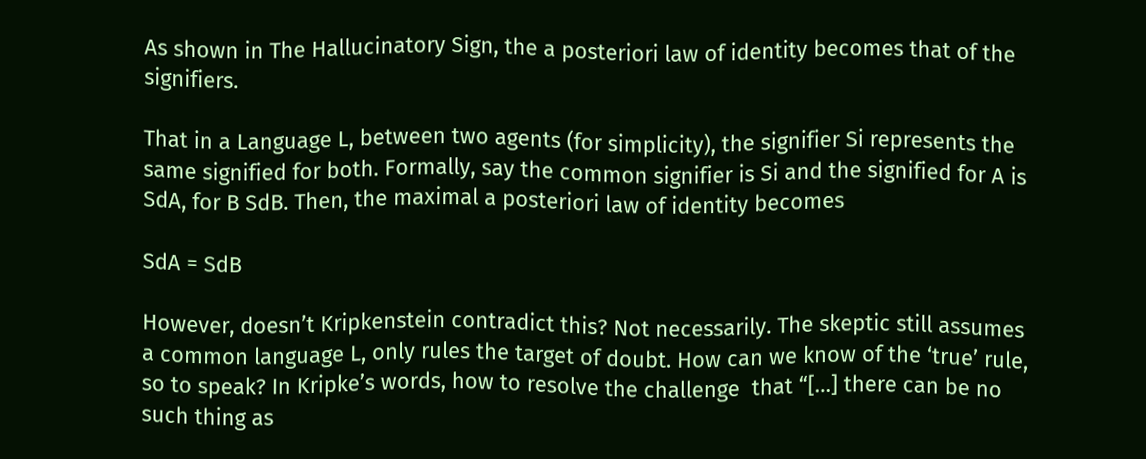As shown in The Hallucinatory Sign, the a posteriori law of identity becomes that of the signifiers.

That in a Language L, between two agents (for simplicity), the signifier Si represents the same signified for both. Formally, say the common signifier is Si and the signified for A is SdA, for B SdB. Then, the maximal a posteriori law of identity becomes

SdA = SdB

However, doesn’t Kripkenstein contradict this? Not necessarily. The skeptic still assumes a common language L, only rules the target of doubt. How can we know of the ‘true’ rule, so to speak? In Kripke’s words, how to resolve the challenge  that “[…] there can be no such thing as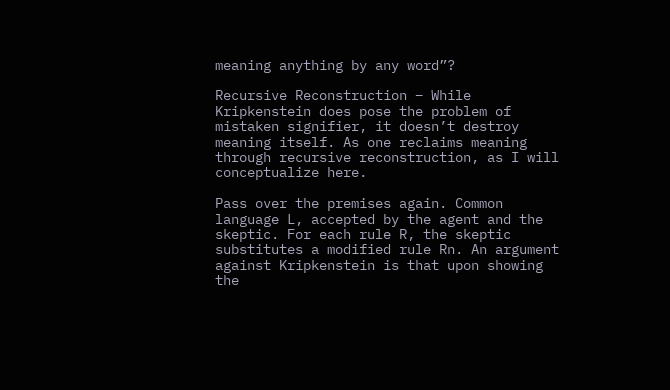meaning anything by any word”?

Recursive Reconstruction – While Kripkenstein does pose the problem of mistaken signifier, it doesn’t destroy meaning itself. As one reclaims meaning through recursive reconstruction, as I will conceptualize here.

Pass over the premises again. Common language L, accepted by the agent and the skeptic. For each rule R, the skeptic substitutes a modified rule Rn. An argument against Kripkenstein is that upon showing the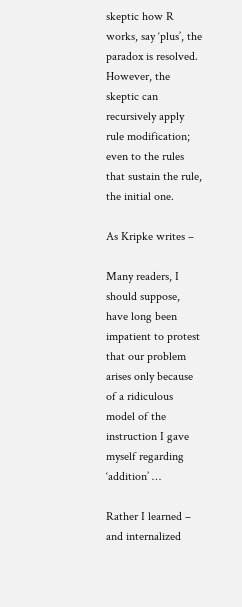skeptic how R works, say ‘plus’, the paradox is resolved. However, the skeptic can recursively apply rule modification; even to the rules that sustain the rule, the initial one.

As Kripke writes –

Many readers, I should suppose, have long been impatient to protest that our problem arises only because of a ridiculous model of the instruction I gave myself regarding ‘addition’ …

Rather I learned – and internalized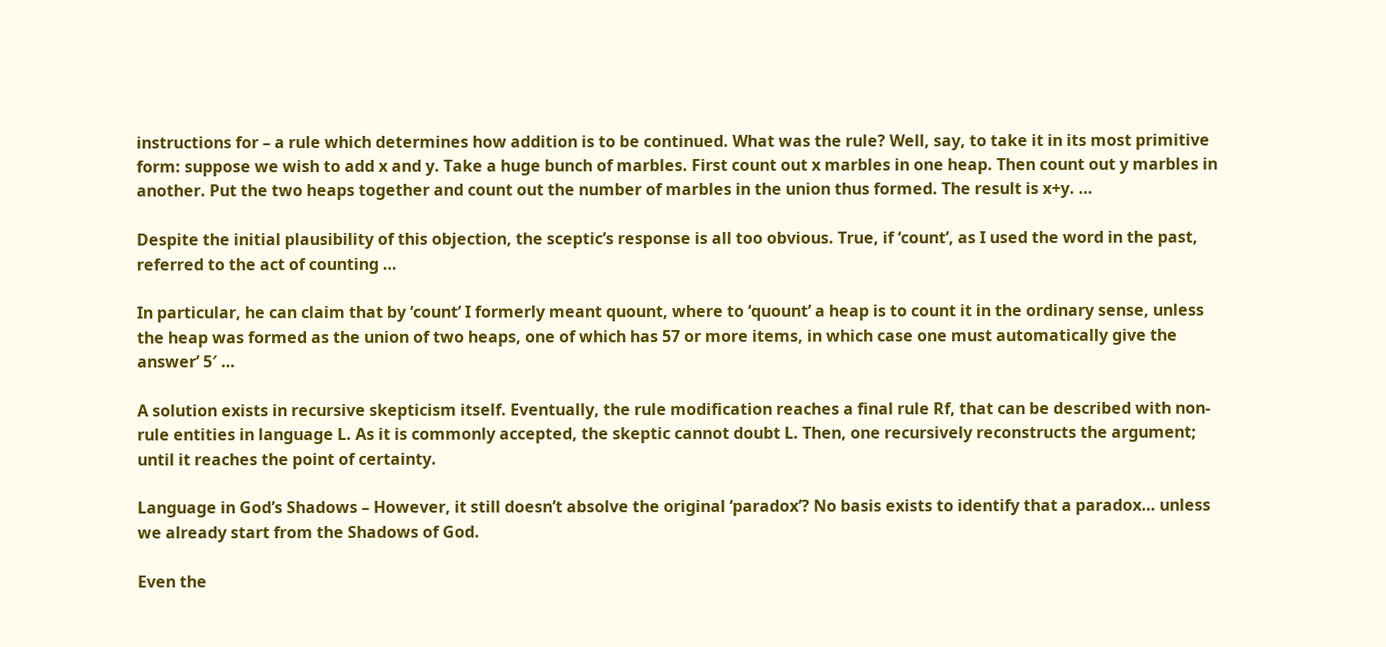instructions for – a rule which determines how addition is to be continued. What was the rule? Well, say, to take it in its most primitive form: suppose we wish to add x and y. Take a huge bunch of marbles. First count out x marbles in one heap. Then count out y marbles in another. Put the two heaps together and count out the number of marbles in the union thus formed. The result is x+y. …

Despite the initial plausibility of this objection, the sceptic’s response is all too obvious. True, if ‘count’, as I used the word in the past, referred to the act of counting …

In particular, he can claim that by ‘count’ I formerly meant quount, where to ‘quount’ a heap is to count it in the ordinary sense, unless the heap was formed as the union of two heaps, one of which has 57 or more items, in which case one must automatically give the answer’ 5′ …

A solution exists in recursive skepticism itself. Eventually, the rule modification reaches a final rule Rf, that can be described with non-rule entities in language L. As it is commonly accepted, the skeptic cannot doubt L. Then, one recursively reconstructs the argument; until it reaches the point of certainty.

Language in God’s Shadows – However, it still doesn’t absolve the original ‘paradox’? No basis exists to identify that a paradox… unless we already start from the Shadows of God.

Even the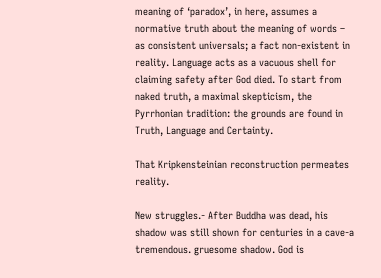meaning of ‘paradox’, in here, assumes a normative truth about the meaning of words – as consistent universals; a fact non-existent in reality. Language acts as a vacuous shell for claiming safety after God died. To start from naked truth, a maximal skepticism, the Pyrrhonian tradition: the grounds are found in Truth, Language and Certainty.

That Kripkensteinian reconstruction permeates reality.

New struggles.- After Buddha was dead, his shadow was still shown for centuries in a cave-a tremendous. gruesome shadow. God is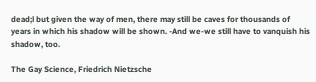dead;l but given the way of men, there may still be caves for thousands of years in which his shadow will be shown. -And we-we still have to vanquish his shadow, too.

The Gay Science, Friedrich Nietzsche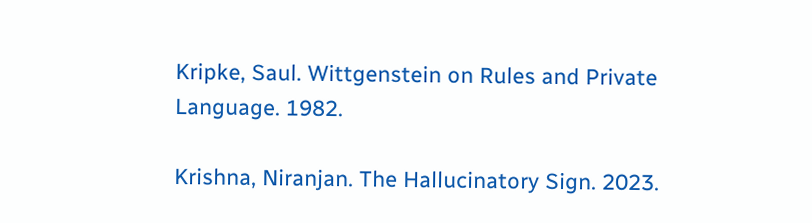Kripke, Saul. Wittgenstein on Rules and Private Language. 1982.

Krishna, Niranjan. The Hallucinatory Sign. 2023.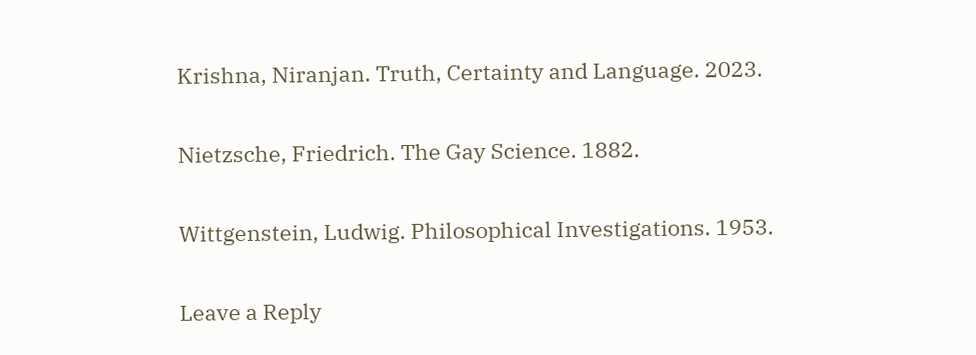Krishna, Niranjan. Truth, Certainty and Language. 2023.

Nietzsche, Friedrich. The Gay Science. 1882.

Wittgenstein, Ludwig. Philosophical Investigations. 1953.

Leave a Reply